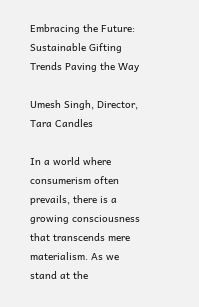Embracing the Future: Sustainable Gifting Trends Paving the Way

Umesh Singh, Director, Tara Candles

In a world where consumerism often prevails, there is a growing consciousness that transcends mere materialism. As we stand at the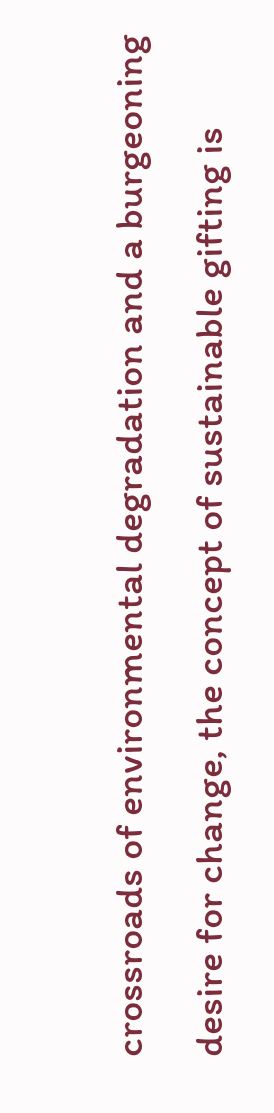crossroads of environmental degradation and a burgeoning desire for change, the concept of sustainable gifting is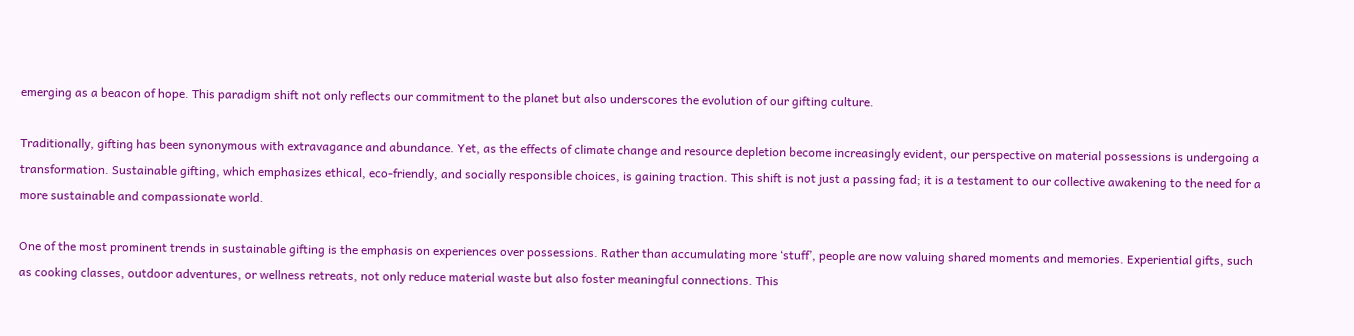emerging as a beacon of hope. This paradigm shift not only reflects our commitment to the planet but also underscores the evolution of our gifting culture.

Traditionally, gifting has been synonymous with extravagance and abundance. Yet, as the effects of climate change and resource depletion become increasingly evident, our perspective on material possessions is undergoing a transformation. Sustainable gifting, which emphasizes ethical, eco-friendly, and socially responsible choices, is gaining traction. This shift is not just a passing fad; it is a testament to our collective awakening to the need for a more sustainable and compassionate world.

One of the most prominent trends in sustainable gifting is the emphasis on experiences over possessions. Rather than accumulating more ‘stuff’, people are now valuing shared moments and memories. Experiential gifts, such as cooking classes, outdoor adventures, or wellness retreats, not only reduce material waste but also foster meaningful connections. This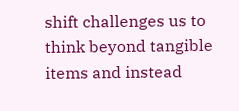shift challenges us to think beyond tangible items and instead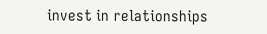invest in relationships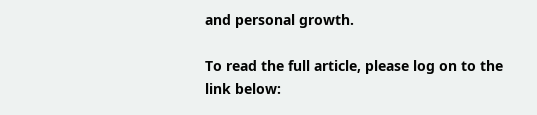and personal growth.

To read the full article, please log on to the link below: